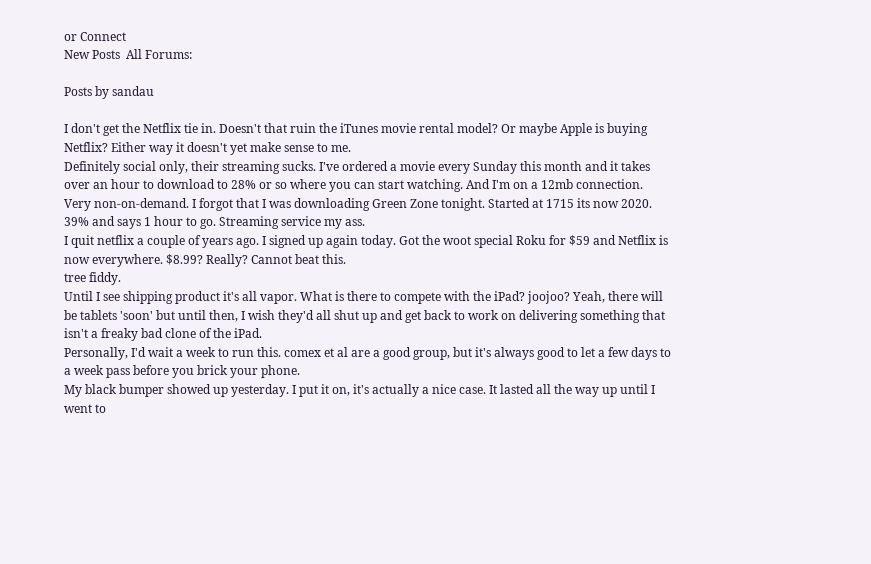or Connect
New Posts  All Forums:

Posts by sandau

I don't get the Netflix tie in. Doesn't that ruin the iTunes movie rental model? Or maybe Apple is buying Netflix? Either way it doesn't yet make sense to me.
Definitely social only, their streaming sucks. I've ordered a movie every Sunday this month and it takes over an hour to download to 28% or so where you can start watching. And I'm on a 12mb connection. Very non-on-demand. I forgot that I was downloading Green Zone tonight. Started at 1715 its now 2020. 39% and says 1 hour to go. Streaming service my ass.
I quit netflix a couple of years ago. I signed up again today. Got the woot special Roku for $59 and Netflix is now everywhere. $8.99? Really? Cannot beat this.
tree fiddy.
Until I see shipping product it's all vapor. What is there to compete with the iPad? joojoo? Yeah, there will be tablets 'soon' but until then, I wish they'd all shut up and get back to work on delivering something that isn't a freaky bad clone of the iPad.
Personally, I'd wait a week to run this. comex et al are a good group, but it's always good to let a few days to a week pass before you brick your phone.
My black bumper showed up yesterday. I put it on, it's actually a nice case. It lasted all the way up until I went to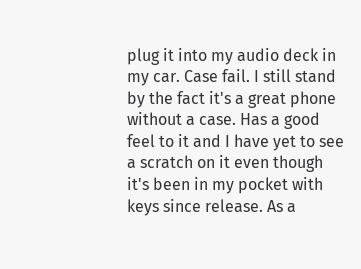plug it into my audio deck in my car. Case fail. I still stand by the fact it's a great phone without a case. Has a good feel to it and I have yet to see a scratch on it even though it's been in my pocket with keys since release. As a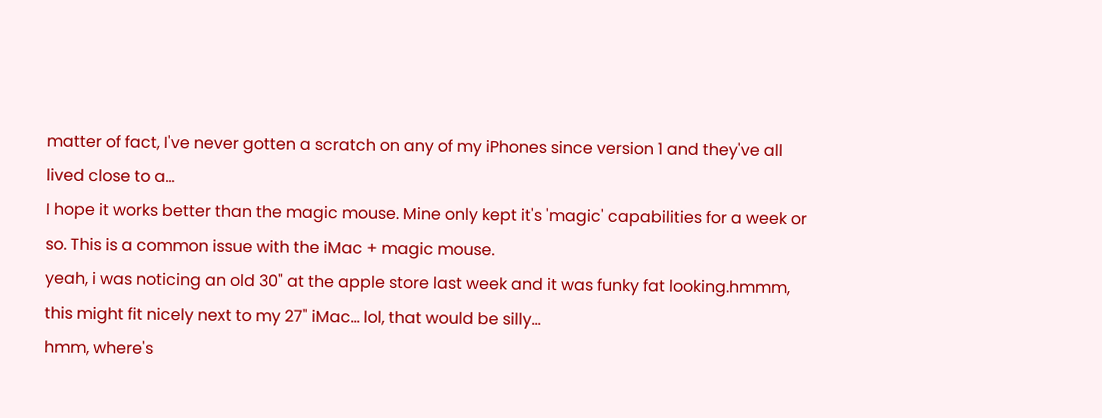matter of fact, I've never gotten a scratch on any of my iPhones since version 1 and they've all lived close to a...
I hope it works better than the magic mouse. Mine only kept it's 'magic' capabilities for a week or so. This is a common issue with the iMac + magic mouse.
yeah, i was noticing an old 30" at the apple store last week and it was funky fat looking.hmmm, this might fit nicely next to my 27" iMac... lol, that would be silly...
hmm, where's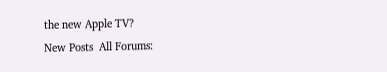the new Apple TV?
New Posts  All Forums: